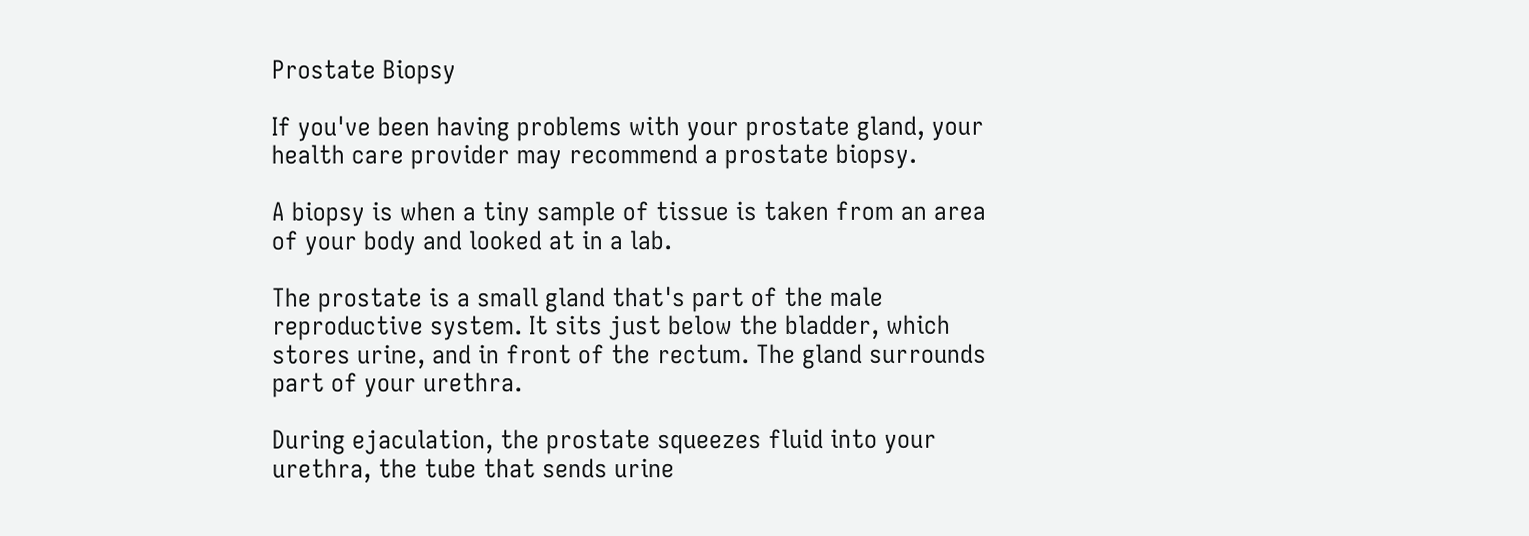Prostate Biopsy

If you've been having problems with your prostate gland, your health care provider may recommend a prostate biopsy.

A biopsy is when a tiny sample of tissue is taken from an area of your body and looked at in a lab.

The prostate is a small gland that's part of the male reproductive system. It sits just below the bladder, which stores urine, and in front of the rectum. The gland surrounds part of your urethra.

During ejaculation, the prostate squeezes fluid into your urethra, the tube that sends urine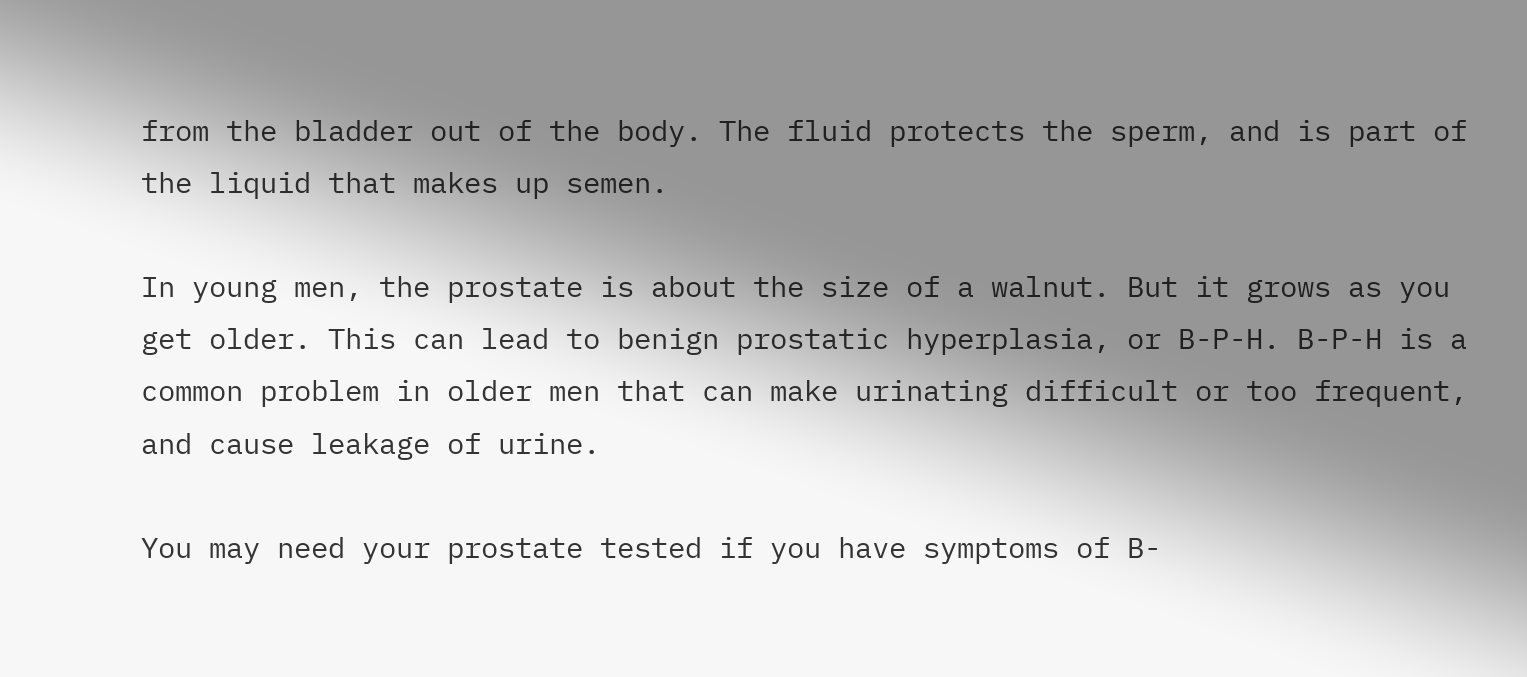from the bladder out of the body. The fluid protects the sperm, and is part of the liquid that makes up semen.

In young men, the prostate is about the size of a walnut. But it grows as you get older. This can lead to benign prostatic hyperplasia, or B-P-H. B-P-H is a common problem in older men that can make urinating difficult or too frequent, and cause leakage of urine.

You may need your prostate tested if you have symptoms of B-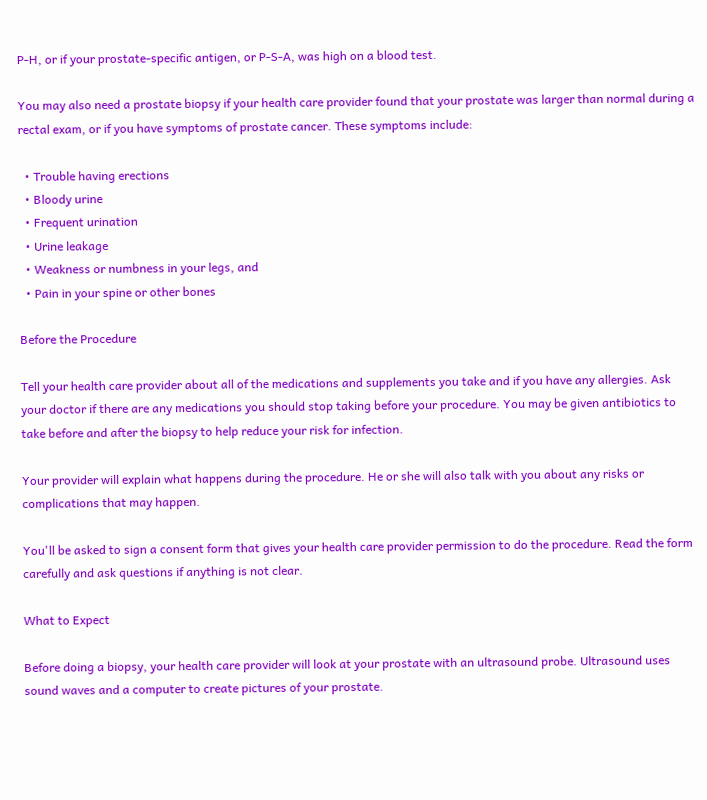P-H, or if your prostate-specific antigen, or P-S-A, was high on a blood test.

You may also need a prostate biopsy if your health care provider found that your prostate was larger than normal during a rectal exam, or if you have symptoms of prostate cancer. These symptoms include:

  • Trouble having erections
  • Bloody urine
  • Frequent urination
  • Urine leakage
  • Weakness or numbness in your legs, and
  • Pain in your spine or other bones

Before the Procedure

Tell your health care provider about all of the medications and supplements you take and if you have any allergies. Ask your doctor if there are any medications you should stop taking before your procedure. You may be given antibiotics to take before and after the biopsy to help reduce your risk for infection.

Your provider will explain what happens during the procedure. He or she will also talk with you about any risks or complications that may happen.

You'll be asked to sign a consent form that gives your health care provider permission to do the procedure. Read the form carefully and ask questions if anything is not clear.

What to Expect

Before doing a biopsy, your health care provider will look at your prostate with an ultrasound probe. Ultrasound uses sound waves and a computer to create pictures of your prostate.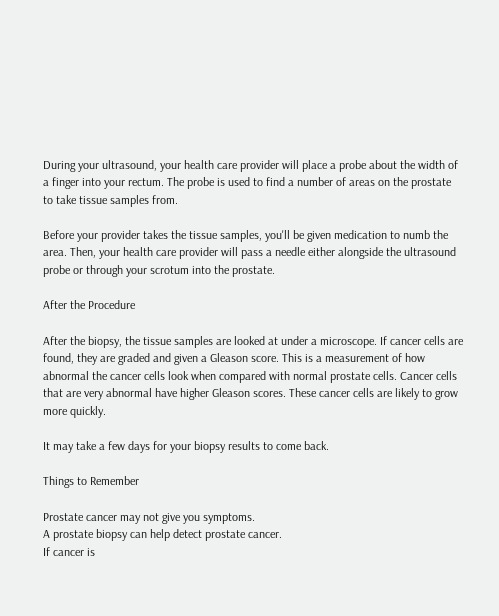During your ultrasound, your health care provider will place a probe about the width of a finger into your rectum. The probe is used to find a number of areas on the prostate to take tissue samples from.

Before your provider takes the tissue samples, you'll be given medication to numb the area. Then, your health care provider will pass a needle either alongside the ultrasound probe or through your scrotum into the prostate.

After the Procedure

After the biopsy, the tissue samples are looked at under a microscope. If cancer cells are found, they are graded and given a Gleason score. This is a measurement of how abnormal the cancer cells look when compared with normal prostate cells. Cancer cells that are very abnormal have higher Gleason scores. These cancer cells are likely to grow more quickly.

It may take a few days for your biopsy results to come back.

Things to Remember

Prostate cancer may not give you symptoms.
A prostate biopsy can help detect prostate cancer.
If cancer is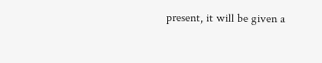present, it will be given a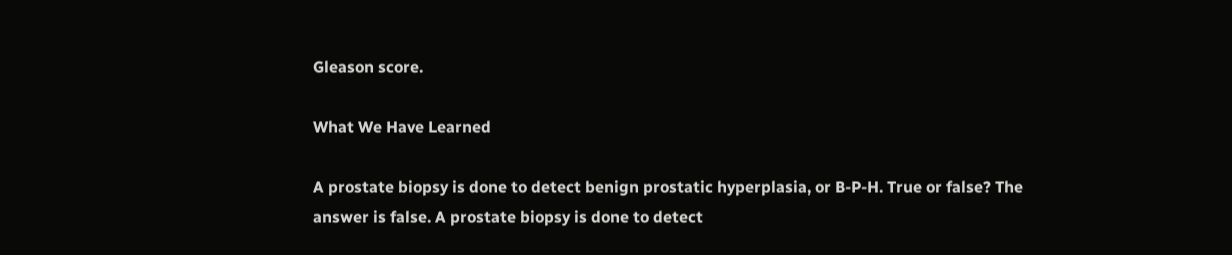Gleason score.

What We Have Learned

A prostate biopsy is done to detect benign prostatic hyperplasia, or B-P-H. True or false? The answer is false. A prostate biopsy is done to detect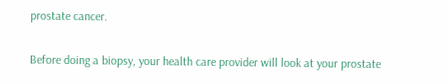prostate cancer.

Before doing a biopsy, your health care provider will look at your prostate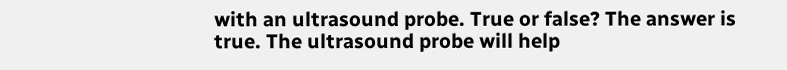with an ultrasound probe. True or false? The answer is true. The ultrasound probe will help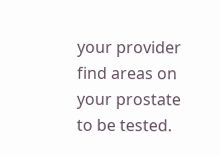your provider find areas on your prostate to be tested.